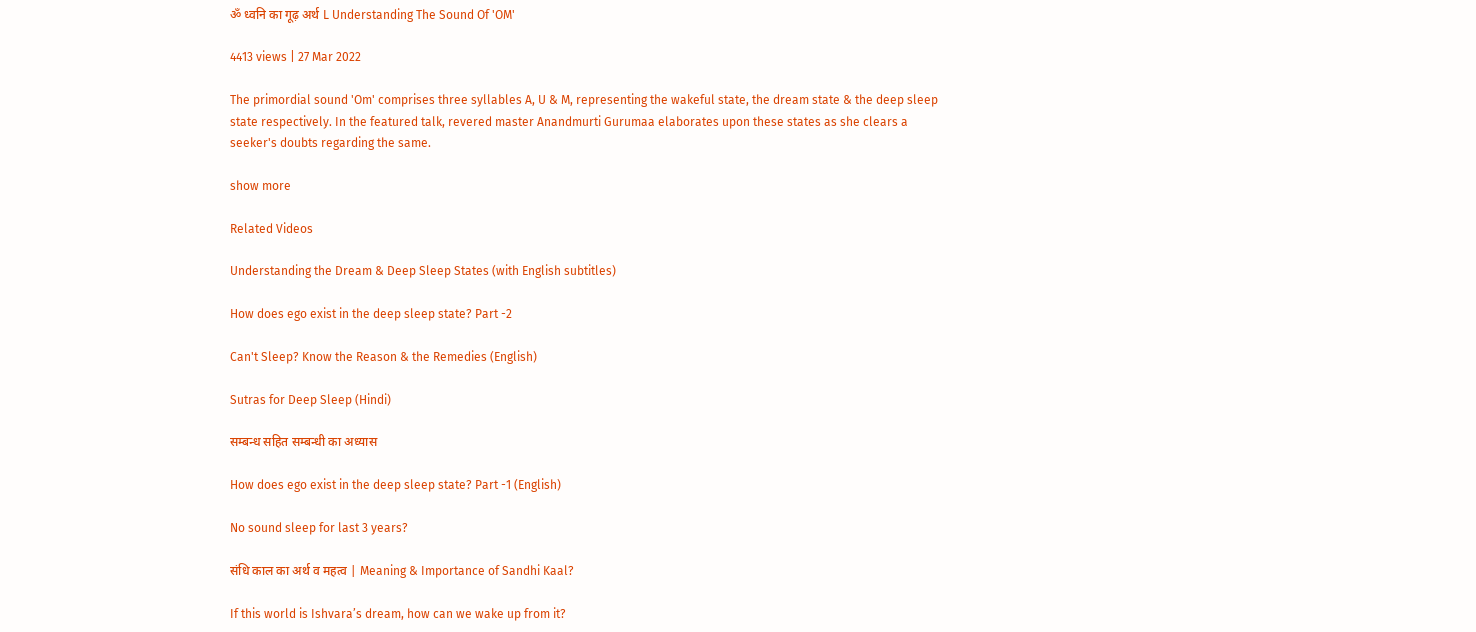ॐ ध्वनि का गूढ़ अर्थ L Understanding The Sound Of 'OM'

4413 views | 27 Mar 2022

The primordial sound 'Om' comprises three syllables A, U & M, representing the wakeful state, the dream state & the deep sleep state respectively. In the featured talk, revered master Anandmurti Gurumaa elaborates upon these states as she clears a seeker's doubts regarding the same.

show more

Related Videos

Understanding the Dream & Deep Sleep States (with English subtitles)

How does ego exist in the deep sleep state? Part -2

Can't Sleep? Know the Reason & the Remedies (English)

Sutras for Deep Sleep (Hindi)

सम्बन्ध सहित सम्बन्धी का अध्यास

How does ego exist in the deep sleep state? Part -1 (English)

No sound sleep for last 3 years?

संधि काल का अर्थ व महत्व | Meaning & Importance of Sandhi Kaal?

If this world is Ishvara’s dream, how can we wake up from it?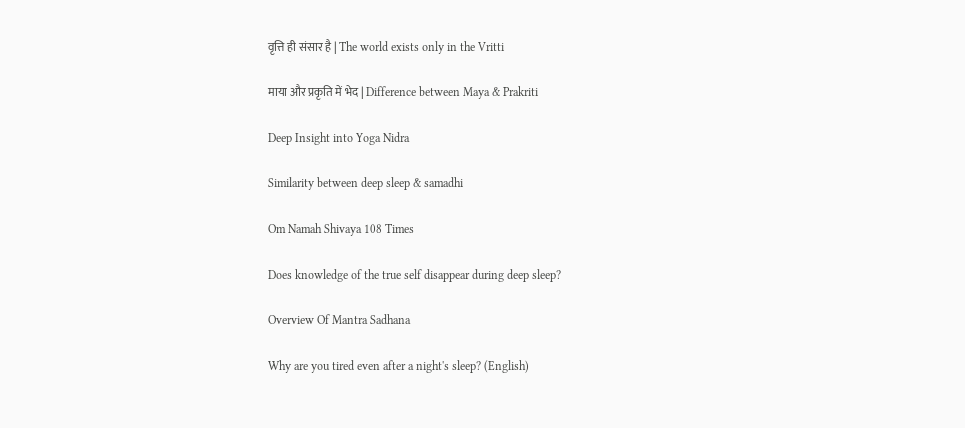वृत्ति ही संसार है | The world exists only in the Vritti

माया और प्रकृति में भेद | Difference between Maya & Prakriti

Deep Insight into Yoga Nidra

Similarity between deep sleep & samadhi

Om Namah Shivaya 108 Times

Does knowledge of the true self disappear during deep sleep?

Overview Of Mantra Sadhana

Why are you tired even after a night's sleep? (English)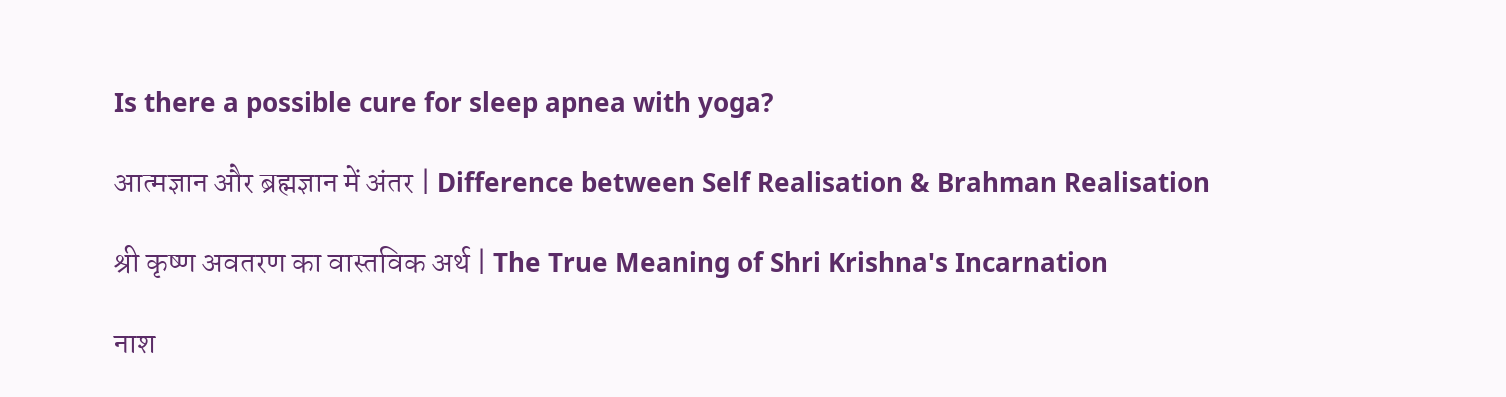Is there a possible cure for sleep apnea with yoga?

आत्मज्ञान और ब्रह्मज्ञान में अंतर | Difference between Self Realisation & Brahman Realisation

श्री कृष्ण अवतरण का वास्तविक अर्थ | The True Meaning of Shri Krishna's Incarnation

नाश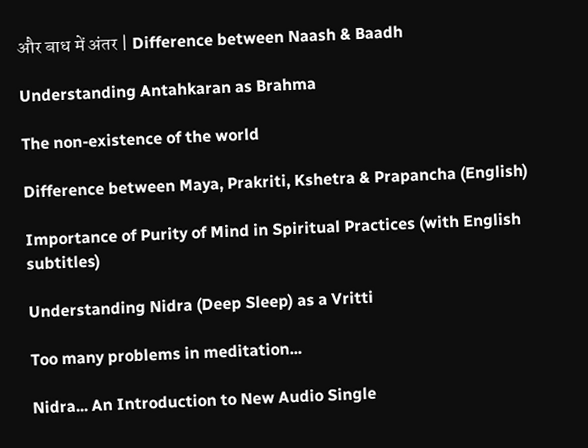और बाध में अंतर | Difference between Naash & Baadh

Understanding Antahkaran as Brahma

The non-existence of the world

Difference between Maya, Prakriti, Kshetra & Prapancha (English)

Importance of Purity of Mind in Spiritual Practices (with English subtitles)

Understanding Nidra (Deep Sleep) as a Vritti

Too many problems in meditation...

Nidra... An Introduction to New Audio Single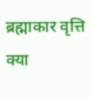ब्रह्माकार वृत्ति क्या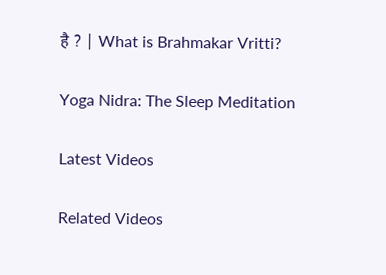है ? | What is Brahmakar Vritti?

Yoga Nidra: The Sleep Meditation

Latest Videos

Related Videos